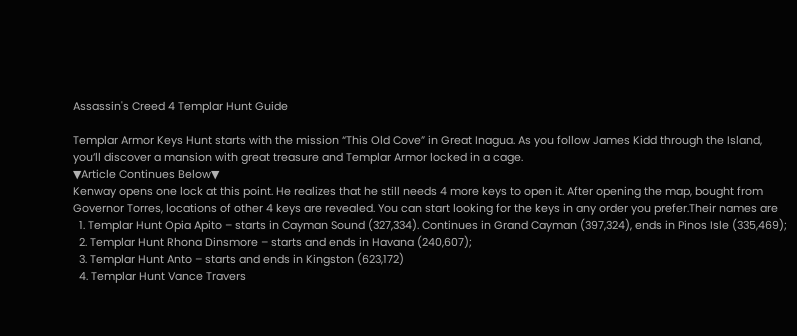Assassin's Creed 4 Templar Hunt Guide

Templar Armor Keys Hunt starts with the mission “This Old Cove” in Great Inagua. As you follow James Kidd through the Island, you’ll discover a mansion with great treasure and Templar Armor locked in a cage.
▼Article Continues Below▼
Kenway opens one lock at this point. He realizes that he still needs 4 more keys to open it. After opening the map, bought from Governor Torres, locations of other 4 keys are revealed. You can start looking for the keys in any order you prefer.Their names are
  1. Templar Hunt Opia Apito – starts in Cayman Sound (327,334). Continues in Grand Cayman (397,324), ends in Pinos Isle (335,469);
  2. Templar Hunt Rhona Dinsmore – starts and ends in Havana (240,607);
  3. Templar Hunt Anto – starts and ends in Kingston (623,172)
  4. Templar Hunt Vance Travers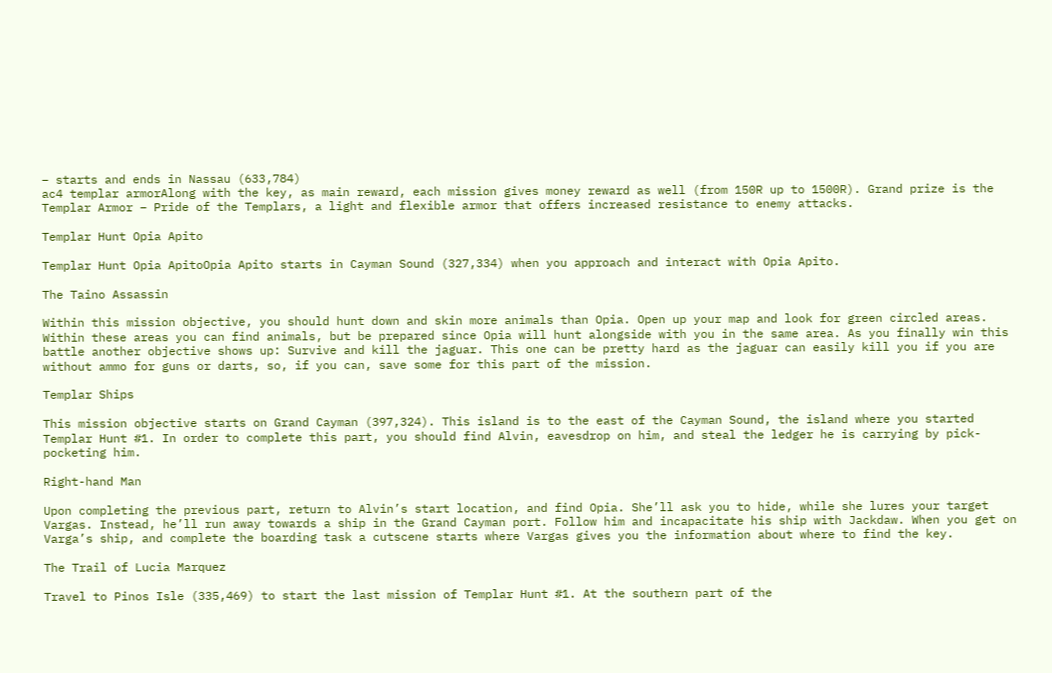– starts and ends in Nassau (633,784)
ac4 templar armorAlong with the key, as main reward, each mission gives money reward as well (from 150R up to 1500R). Grand prize is the Templar Armor – Pride of the Templars, a light and flexible armor that offers increased resistance to enemy attacks.

Templar Hunt Opia Apito

Templar Hunt Opia ApitoOpia Apito starts in Cayman Sound (327,334) when you approach and interact with Opia Apito.

The Taino Assassin

Within this mission objective, you should hunt down and skin more animals than Opia. Open up your map and look for green circled areas. Within these areas you can find animals, but be prepared since Opia will hunt alongside with you in the same area. As you finally win this battle another objective shows up: Survive and kill the jaguar. This one can be pretty hard as the jaguar can easily kill you if you are without ammo for guns or darts, so, if you can, save some for this part of the mission.

Templar Ships

This mission objective starts on Grand Cayman (397,324). This island is to the east of the Cayman Sound, the island where you started Templar Hunt #1. In order to complete this part, you should find Alvin, eavesdrop on him, and steal the ledger he is carrying by pick-pocketing him.

Right-hand Man

Upon completing the previous part, return to Alvin’s start location, and find Opia. She’ll ask you to hide, while she lures your target Vargas. Instead, he’ll run away towards a ship in the Grand Cayman port. Follow him and incapacitate his ship with Jackdaw. When you get on Varga’s ship, and complete the boarding task a cutscene starts where Vargas gives you the information about where to find the key.

The Trail of Lucia Marquez

Travel to Pinos Isle (335,469) to start the last mission of Templar Hunt #1. At the southern part of the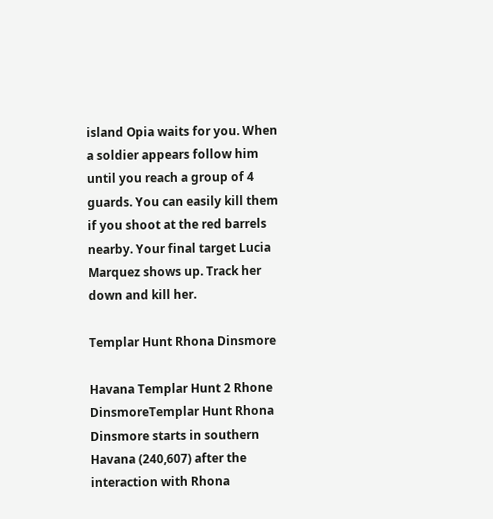island Opia waits for you. When a soldier appears follow him until you reach a group of 4 guards. You can easily kill them if you shoot at the red barrels nearby. Your final target Lucia Marquez shows up. Track her down and kill her.

Templar Hunt Rhona Dinsmore

Havana Templar Hunt 2 Rhone DinsmoreTemplar Hunt Rhona Dinsmore starts in southern Havana (240,607) after the interaction with Rhona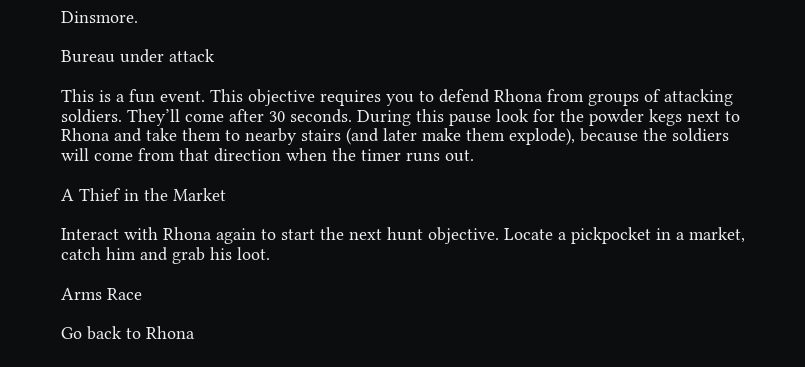Dinsmore.

Bureau under attack

This is a fun event. This objective requires you to defend Rhona from groups of attacking soldiers. They’ll come after 30 seconds. During this pause look for the powder kegs next to Rhona and take them to nearby stairs (and later make them explode), because the soldiers will come from that direction when the timer runs out.

A Thief in the Market

Interact with Rhona again to start the next hunt objective. Locate a pickpocket in a market, catch him and grab his loot.

Arms Race

Go back to Rhona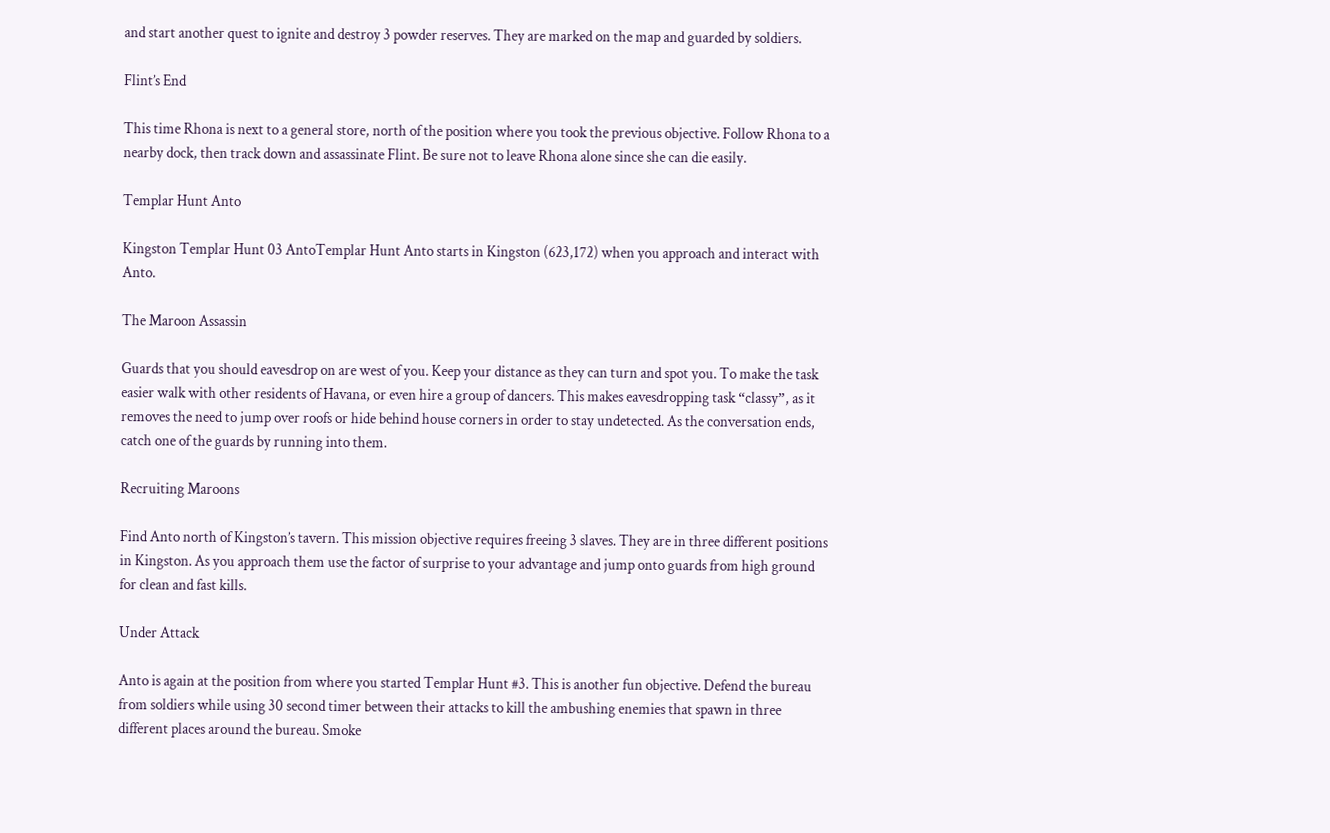and start another quest to ignite and destroy 3 powder reserves. They are marked on the map and guarded by soldiers.

Flint’s End

This time Rhona is next to a general store, north of the position where you took the previous objective. Follow Rhona to a nearby dock, then track down and assassinate Flint. Be sure not to leave Rhona alone since she can die easily.

Templar Hunt Anto

Kingston Templar Hunt 03 AntoTemplar Hunt Anto starts in Kingston (623,172) when you approach and interact with Anto.

The Maroon Assassin

Guards that you should eavesdrop on are west of you. Keep your distance as they can turn and spot you. To make the task easier walk with other residents of Havana, or even hire a group of dancers. This makes eavesdropping task “classy”, as it removes the need to jump over roofs or hide behind house corners in order to stay undetected. As the conversation ends, catch one of the guards by running into them.

Recruiting Maroons

Find Anto north of Kingston’s tavern. This mission objective requires freeing 3 slaves. They are in three different positions in Kingston. As you approach them use the factor of surprise to your advantage and jump onto guards from high ground for clean and fast kills.

Under Attack

Anto is again at the position from where you started Templar Hunt #3. This is another fun objective. Defend the bureau from soldiers while using 30 second timer between their attacks to kill the ambushing enemies that spawn in three different places around the bureau. Smoke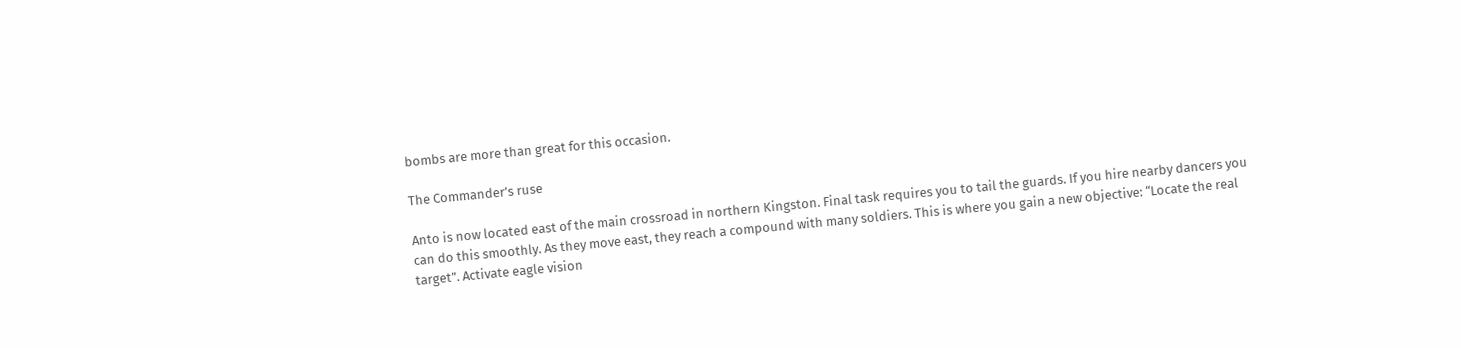bombs are more than great for this occasion.

The Commander’s ruse

Anto is now located east of the main crossroad in northern Kingston. Final task requires you to tail the guards. If you hire nearby dancers you can do this smoothly. As they move east, they reach a compound with many soldiers. This is where you gain a new objective: “Locate the real target”. Activate eagle vision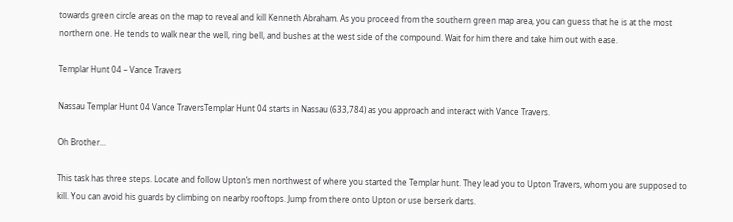towards green circle areas on the map to reveal and kill Kenneth Abraham. As you proceed from the southern green map area, you can guess that he is at the most northern one. He tends to walk near the well, ring bell, and bushes at the west side of the compound. Wait for him there and take him out with ease.

Templar Hunt 04 – Vance Travers

Nassau Templar Hunt 04 Vance TraversTemplar Hunt 04 starts in Nassau (633,784) as you approach and interact with Vance Travers.

Oh Brother…

This task has three steps. Locate and follow Upton’s men northwest of where you started the Templar hunt. They lead you to Upton Travers, whom you are supposed to kill. You can avoid his guards by climbing on nearby rooftops. Jump from there onto Upton or use berserk darts.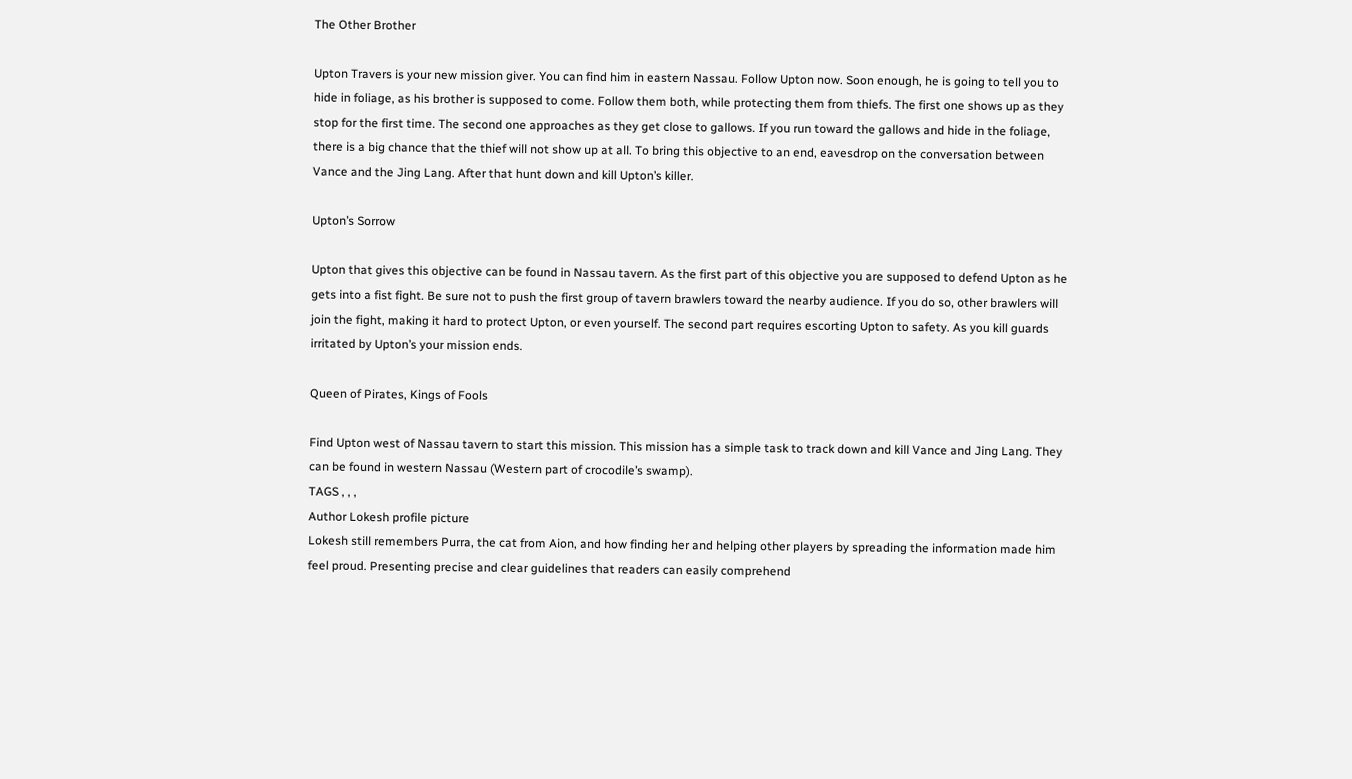The Other Brother

Upton Travers is your new mission giver. You can find him in eastern Nassau. Follow Upton now. Soon enough, he is going to tell you to hide in foliage, as his brother is supposed to come. Follow them both, while protecting them from thiefs. The first one shows up as they stop for the first time. The second one approaches as they get close to gallows. If you run toward the gallows and hide in the foliage, there is a big chance that the thief will not show up at all. To bring this objective to an end, eavesdrop on the conversation between Vance and the Jing Lang. After that hunt down and kill Upton’s killer.

Upton’s Sorrow

Upton that gives this objective can be found in Nassau tavern. As the first part of this objective you are supposed to defend Upton as he gets into a fist fight. Be sure not to push the first group of tavern brawlers toward the nearby audience. If you do so, other brawlers will join the fight, making it hard to protect Upton, or even yourself. The second part requires escorting Upton to safety. As you kill guards irritated by Upton’s your mission ends.

Queen of Pirates, Kings of Fools

Find Upton west of Nassau tavern to start this mission. This mission has a simple task to track down and kill Vance and Jing Lang. They can be found in western Nassau (Western part of crocodile’s swamp).
TAGS , , ,
Author Lokesh profile picture
Lokesh still remembers Purra, the cat from Aion, and how finding her and helping other players by spreading the information made him feel proud. Presenting precise and clear guidelines that readers can easily comprehend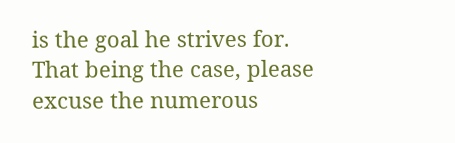is the goal he strives for. That being the case, please excuse the numerous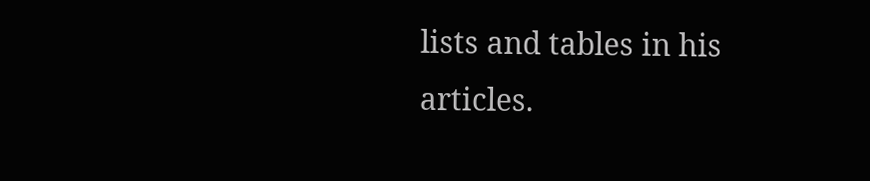lists and tables in his articles.